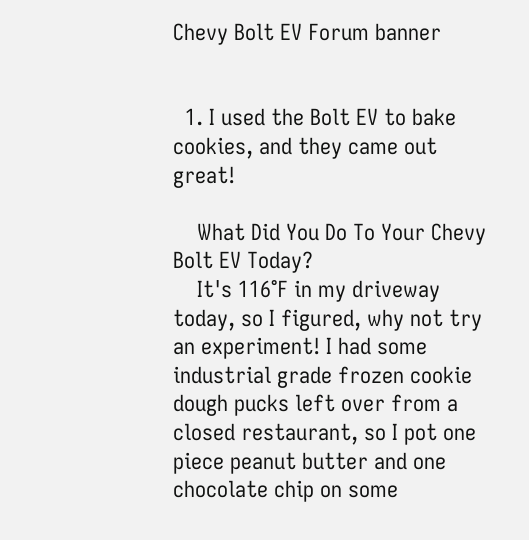Chevy Bolt EV Forum banner


  1. I used the Bolt EV to bake cookies, and they came out great!

    What Did You Do To Your Chevy Bolt EV Today?
    It's 116°F in my driveway today, so I figured, why not try an experiment! I had some industrial grade frozen cookie dough pucks left over from a closed restaurant, so I pot one piece peanut butter and one chocolate chip on some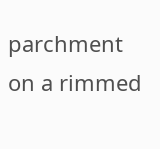parchment on a rimmed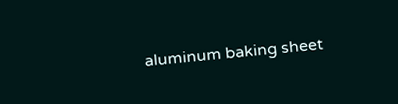aluminum baking sheet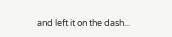and left it on the dash...